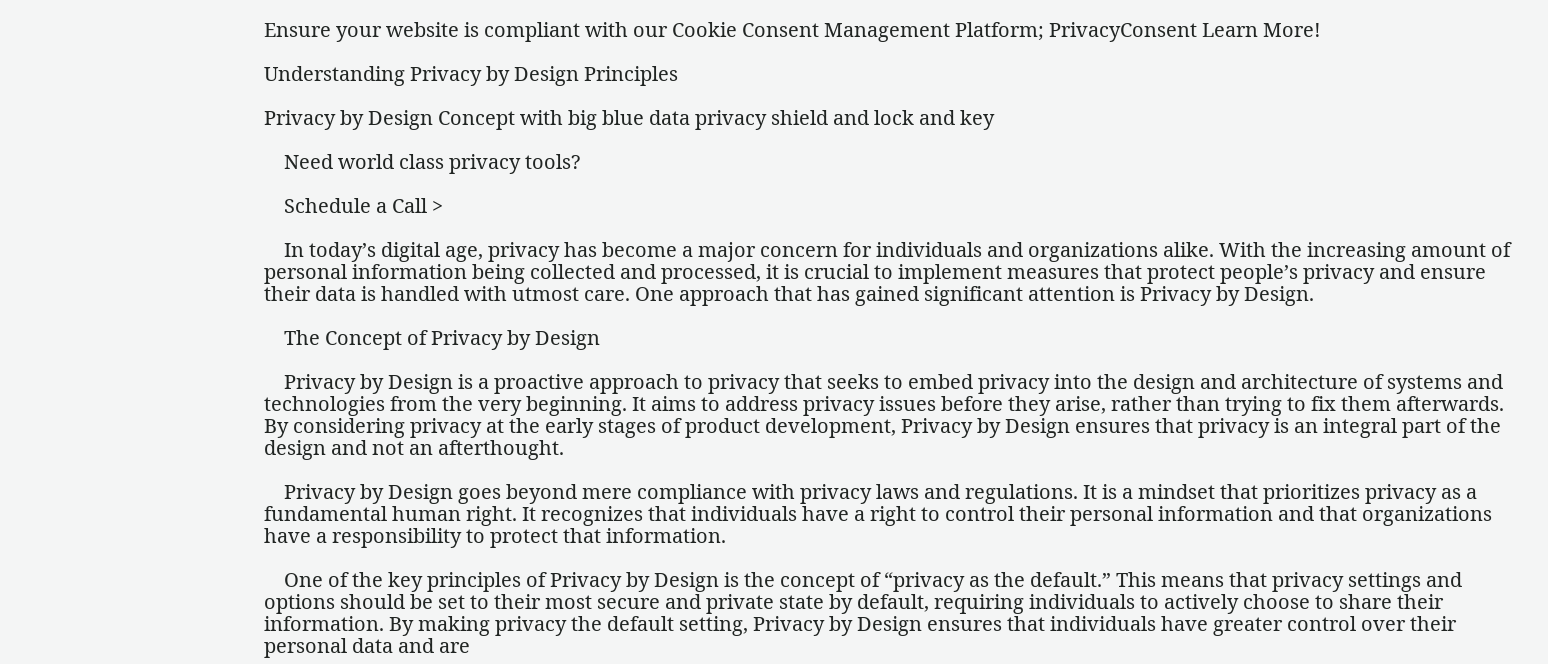Ensure your website is compliant with our Cookie Consent Management Platform; PrivacyConsent Learn More!

Understanding Privacy by Design Principles

Privacy by Design Concept with big blue data privacy shield and lock and key

    Need world class privacy tools?

    Schedule a Call >

    In today’s digital age, privacy has become a major concern for individuals and organizations alike. With the increasing amount of personal information being collected and processed, it is crucial to implement measures that protect people’s privacy and ensure their data is handled with utmost care. One approach that has gained significant attention is Privacy by Design.

    The Concept of Privacy by Design

    Privacy by Design is a proactive approach to privacy that seeks to embed privacy into the design and architecture of systems and technologies from the very beginning. It aims to address privacy issues before they arise, rather than trying to fix them afterwards. By considering privacy at the early stages of product development, Privacy by Design ensures that privacy is an integral part of the design and not an afterthought.

    Privacy by Design goes beyond mere compliance with privacy laws and regulations. It is a mindset that prioritizes privacy as a fundamental human right. It recognizes that individuals have a right to control their personal information and that organizations have a responsibility to protect that information.

    One of the key principles of Privacy by Design is the concept of “privacy as the default.” This means that privacy settings and options should be set to their most secure and private state by default, requiring individuals to actively choose to share their information. By making privacy the default setting, Privacy by Design ensures that individuals have greater control over their personal data and are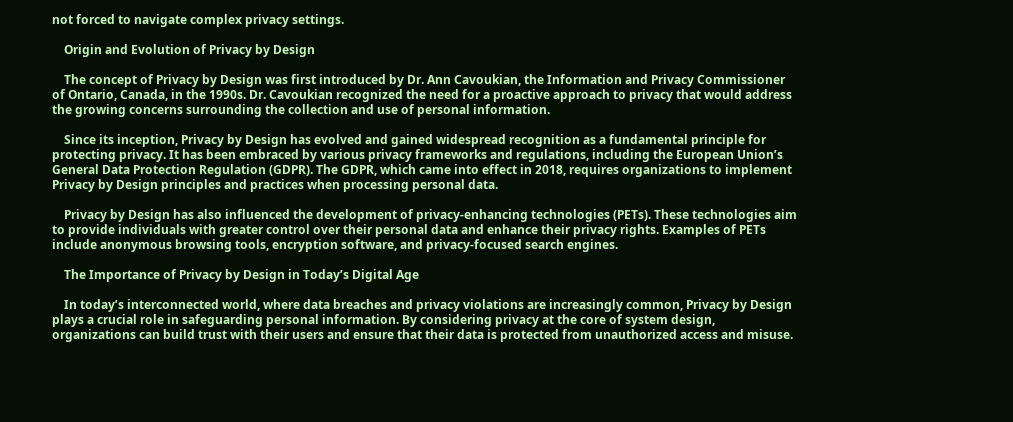not forced to navigate complex privacy settings.

    Origin and Evolution of Privacy by Design

    The concept of Privacy by Design was first introduced by Dr. Ann Cavoukian, the Information and Privacy Commissioner of Ontario, Canada, in the 1990s. Dr. Cavoukian recognized the need for a proactive approach to privacy that would address the growing concerns surrounding the collection and use of personal information.

    Since its inception, Privacy by Design has evolved and gained widespread recognition as a fundamental principle for protecting privacy. It has been embraced by various privacy frameworks and regulations, including the European Union’s General Data Protection Regulation (GDPR). The GDPR, which came into effect in 2018, requires organizations to implement Privacy by Design principles and practices when processing personal data.

    Privacy by Design has also influenced the development of privacy-enhancing technologies (PETs). These technologies aim to provide individuals with greater control over their personal data and enhance their privacy rights. Examples of PETs include anonymous browsing tools, encryption software, and privacy-focused search engines.

    The Importance of Privacy by Design in Today’s Digital Age

    In today’s interconnected world, where data breaches and privacy violations are increasingly common, Privacy by Design plays a crucial role in safeguarding personal information. By considering privacy at the core of system design, organizations can build trust with their users and ensure that their data is protected from unauthorized access and misuse.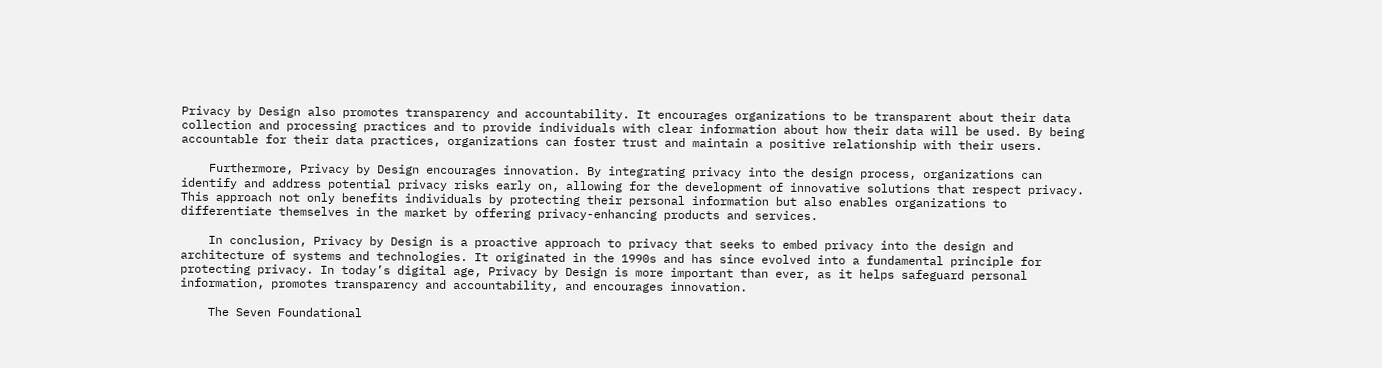Privacy by Design also promotes transparency and accountability. It encourages organizations to be transparent about their data collection and processing practices and to provide individuals with clear information about how their data will be used. By being accountable for their data practices, organizations can foster trust and maintain a positive relationship with their users.

    Furthermore, Privacy by Design encourages innovation. By integrating privacy into the design process, organizations can identify and address potential privacy risks early on, allowing for the development of innovative solutions that respect privacy. This approach not only benefits individuals by protecting their personal information but also enables organizations to differentiate themselves in the market by offering privacy-enhancing products and services.

    In conclusion, Privacy by Design is a proactive approach to privacy that seeks to embed privacy into the design and architecture of systems and technologies. It originated in the 1990s and has since evolved into a fundamental principle for protecting privacy. In today’s digital age, Privacy by Design is more important than ever, as it helps safeguard personal information, promotes transparency and accountability, and encourages innovation.

    The Seven Foundational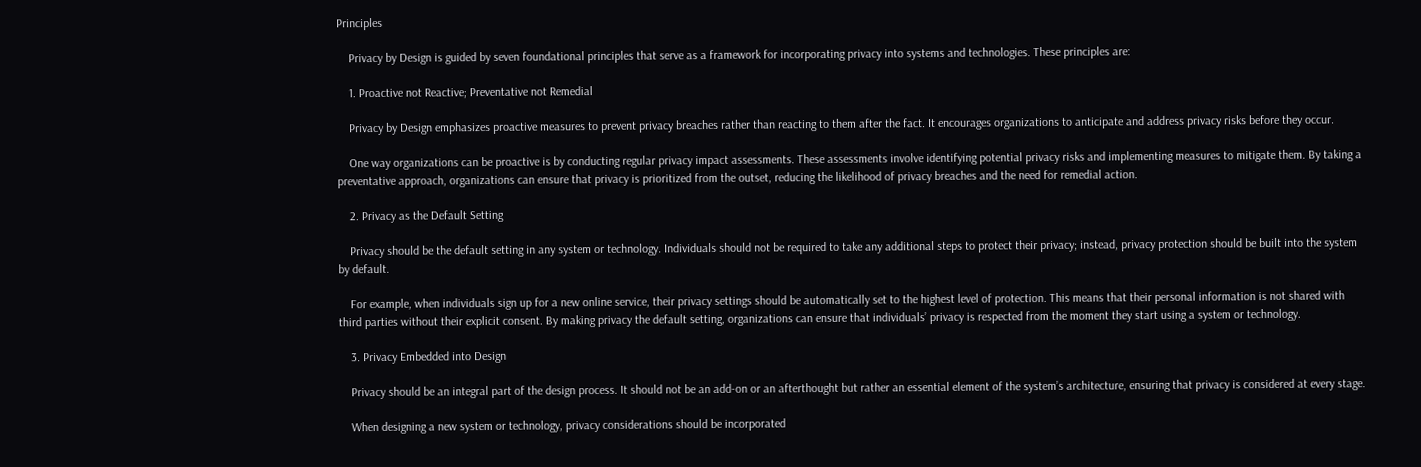Principles

    Privacy by Design is guided by seven foundational principles that serve as a framework for incorporating privacy into systems and technologies. These principles are:

    1. Proactive not Reactive; Preventative not Remedial

    Privacy by Design emphasizes proactive measures to prevent privacy breaches rather than reacting to them after the fact. It encourages organizations to anticipate and address privacy risks before they occur.

    One way organizations can be proactive is by conducting regular privacy impact assessments. These assessments involve identifying potential privacy risks and implementing measures to mitigate them. By taking a preventative approach, organizations can ensure that privacy is prioritized from the outset, reducing the likelihood of privacy breaches and the need for remedial action.

    2. Privacy as the Default Setting

    Privacy should be the default setting in any system or technology. Individuals should not be required to take any additional steps to protect their privacy; instead, privacy protection should be built into the system by default.

    For example, when individuals sign up for a new online service, their privacy settings should be automatically set to the highest level of protection. This means that their personal information is not shared with third parties without their explicit consent. By making privacy the default setting, organizations can ensure that individuals’ privacy is respected from the moment they start using a system or technology.

    3. Privacy Embedded into Design

    Privacy should be an integral part of the design process. It should not be an add-on or an afterthought but rather an essential element of the system’s architecture, ensuring that privacy is considered at every stage.

    When designing a new system or technology, privacy considerations should be incorporated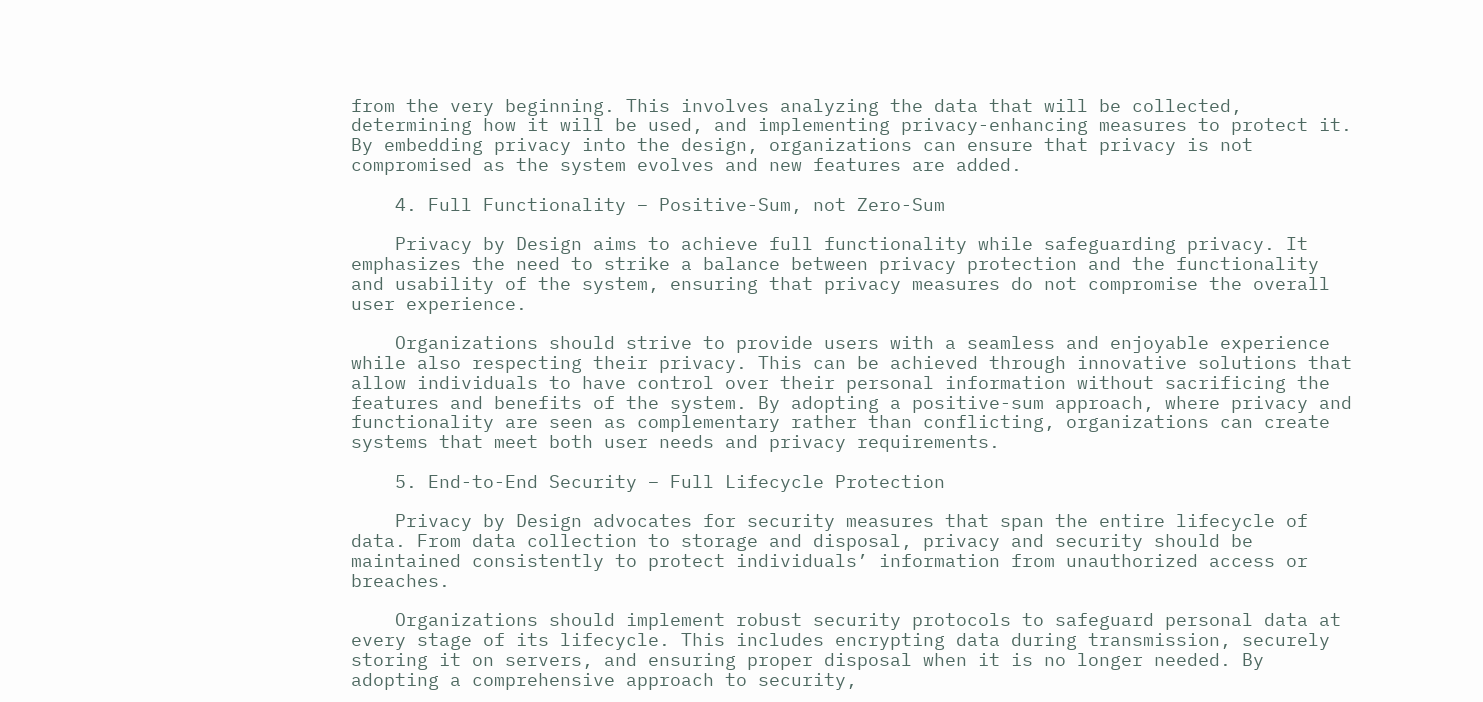from the very beginning. This involves analyzing the data that will be collected, determining how it will be used, and implementing privacy-enhancing measures to protect it. By embedding privacy into the design, organizations can ensure that privacy is not compromised as the system evolves and new features are added.

    4. Full Functionality – Positive-Sum, not Zero-Sum

    Privacy by Design aims to achieve full functionality while safeguarding privacy. It emphasizes the need to strike a balance between privacy protection and the functionality and usability of the system, ensuring that privacy measures do not compromise the overall user experience.

    Organizations should strive to provide users with a seamless and enjoyable experience while also respecting their privacy. This can be achieved through innovative solutions that allow individuals to have control over their personal information without sacrificing the features and benefits of the system. By adopting a positive-sum approach, where privacy and functionality are seen as complementary rather than conflicting, organizations can create systems that meet both user needs and privacy requirements.

    5. End-to-End Security – Full Lifecycle Protection

    Privacy by Design advocates for security measures that span the entire lifecycle of data. From data collection to storage and disposal, privacy and security should be maintained consistently to protect individuals’ information from unauthorized access or breaches.

    Organizations should implement robust security protocols to safeguard personal data at every stage of its lifecycle. This includes encrypting data during transmission, securely storing it on servers, and ensuring proper disposal when it is no longer needed. By adopting a comprehensive approach to security,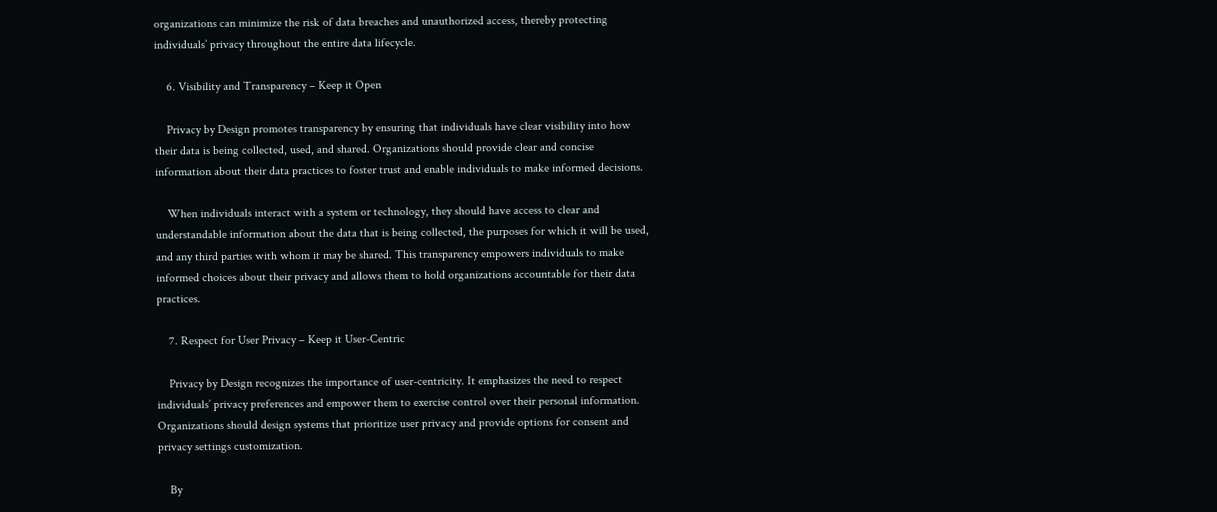organizations can minimize the risk of data breaches and unauthorized access, thereby protecting individuals’ privacy throughout the entire data lifecycle.

    6. Visibility and Transparency – Keep it Open

    Privacy by Design promotes transparency by ensuring that individuals have clear visibility into how their data is being collected, used, and shared. Organizations should provide clear and concise information about their data practices to foster trust and enable individuals to make informed decisions.

    When individuals interact with a system or technology, they should have access to clear and understandable information about the data that is being collected, the purposes for which it will be used, and any third parties with whom it may be shared. This transparency empowers individuals to make informed choices about their privacy and allows them to hold organizations accountable for their data practices.

    7. Respect for User Privacy – Keep it User-Centric

    Privacy by Design recognizes the importance of user-centricity. It emphasizes the need to respect individuals’ privacy preferences and empower them to exercise control over their personal information. Organizations should design systems that prioritize user privacy and provide options for consent and privacy settings customization.

    By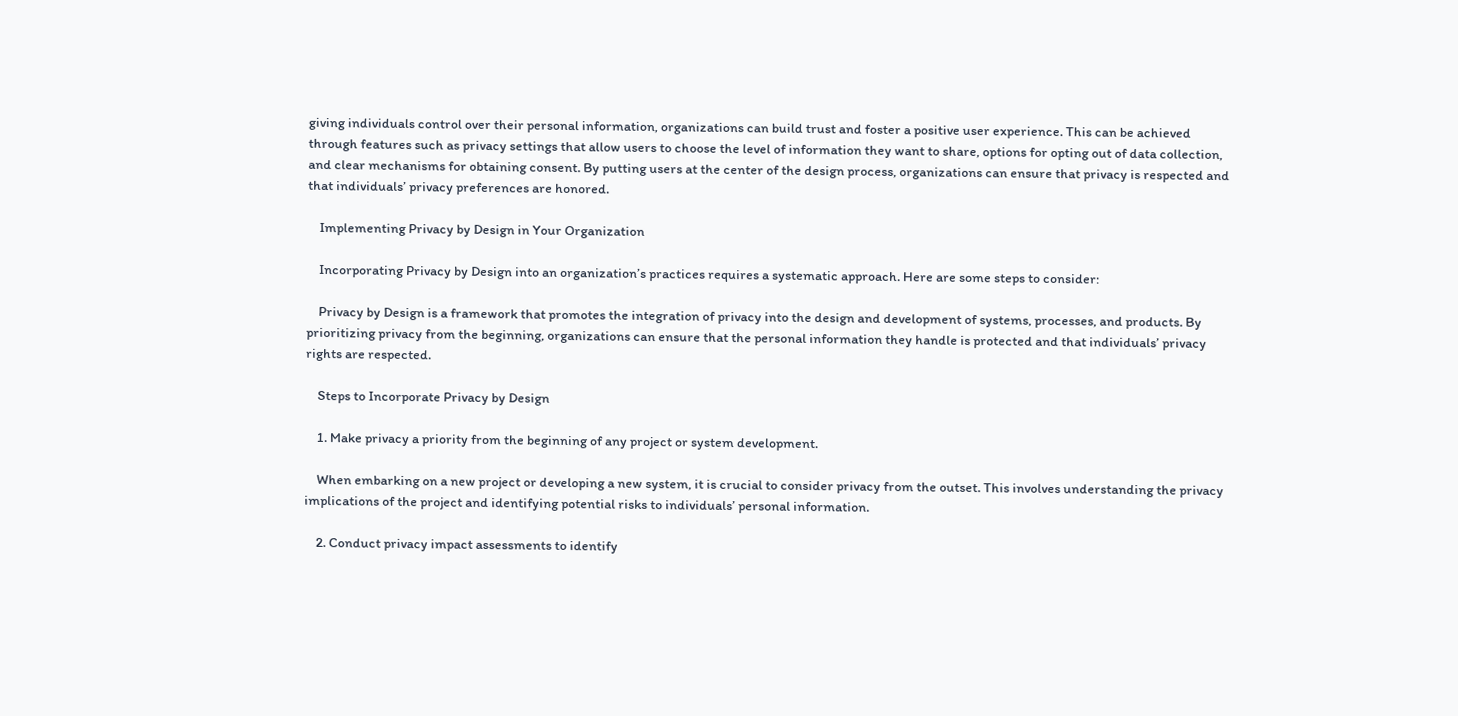giving individuals control over their personal information, organizations can build trust and foster a positive user experience. This can be achieved through features such as privacy settings that allow users to choose the level of information they want to share, options for opting out of data collection, and clear mechanisms for obtaining consent. By putting users at the center of the design process, organizations can ensure that privacy is respected and that individuals’ privacy preferences are honored.

    Implementing Privacy by Design in Your Organization

    Incorporating Privacy by Design into an organization’s practices requires a systematic approach. Here are some steps to consider:

    Privacy by Design is a framework that promotes the integration of privacy into the design and development of systems, processes, and products. By prioritizing privacy from the beginning, organizations can ensure that the personal information they handle is protected and that individuals’ privacy rights are respected.

    Steps to Incorporate Privacy by Design

    1. Make privacy a priority from the beginning of any project or system development.

    When embarking on a new project or developing a new system, it is crucial to consider privacy from the outset. This involves understanding the privacy implications of the project and identifying potential risks to individuals’ personal information.

    2. Conduct privacy impact assessments to identify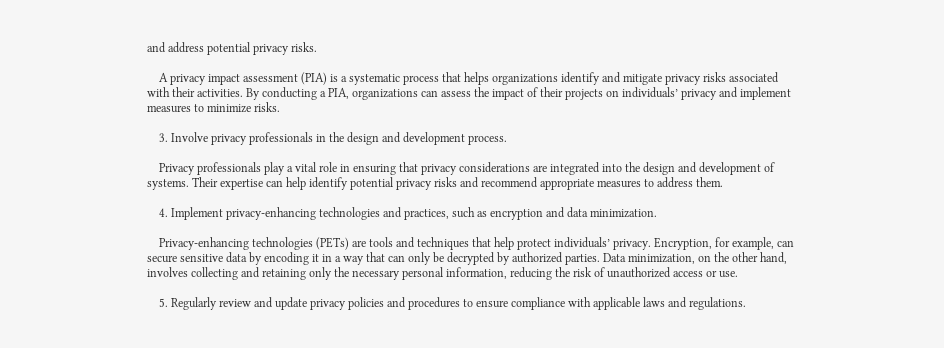and address potential privacy risks.

    A privacy impact assessment (PIA) is a systematic process that helps organizations identify and mitigate privacy risks associated with their activities. By conducting a PIA, organizations can assess the impact of their projects on individuals’ privacy and implement measures to minimize risks.

    3. Involve privacy professionals in the design and development process.

    Privacy professionals play a vital role in ensuring that privacy considerations are integrated into the design and development of systems. Their expertise can help identify potential privacy risks and recommend appropriate measures to address them.

    4. Implement privacy-enhancing technologies and practices, such as encryption and data minimization.

    Privacy-enhancing technologies (PETs) are tools and techniques that help protect individuals’ privacy. Encryption, for example, can secure sensitive data by encoding it in a way that can only be decrypted by authorized parties. Data minimization, on the other hand, involves collecting and retaining only the necessary personal information, reducing the risk of unauthorized access or use.

    5. Regularly review and update privacy policies and procedures to ensure compliance with applicable laws and regulations.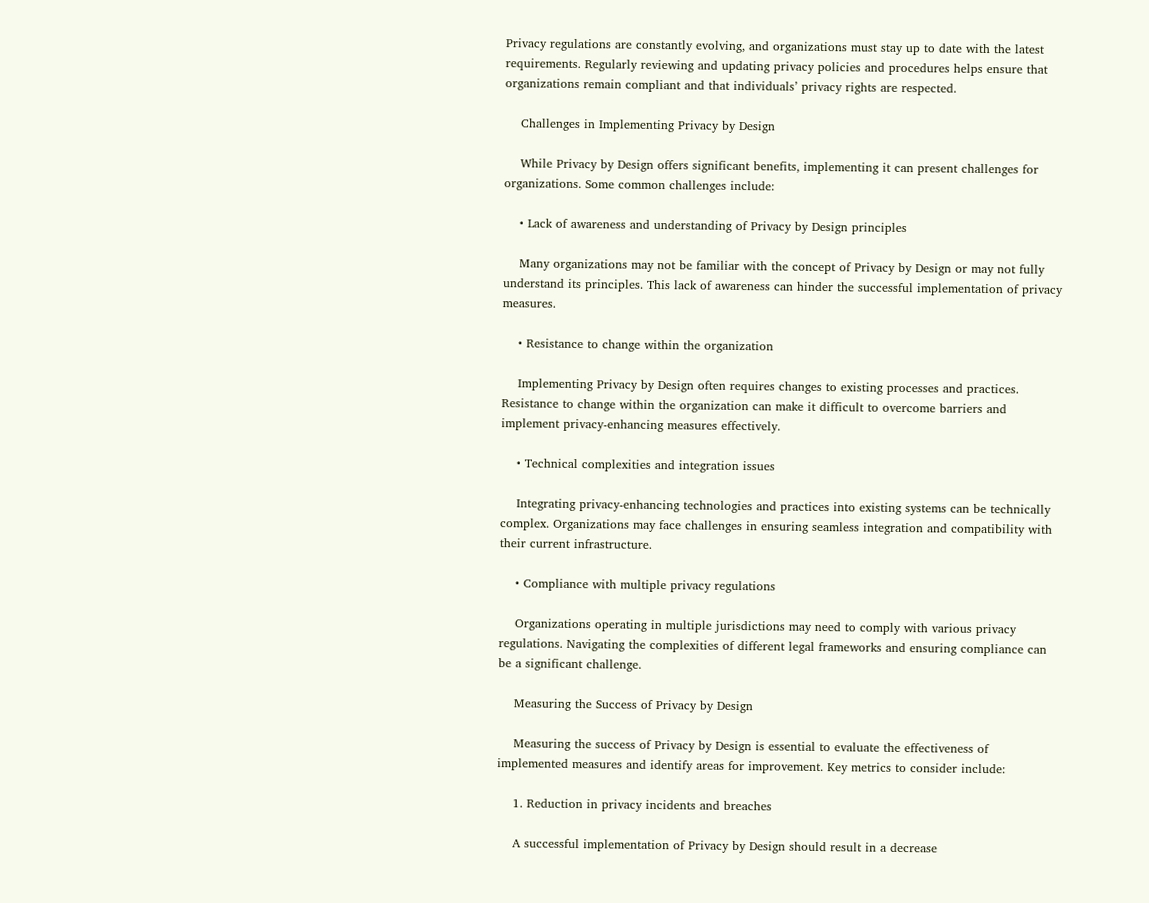Privacy regulations are constantly evolving, and organizations must stay up to date with the latest requirements. Regularly reviewing and updating privacy policies and procedures helps ensure that organizations remain compliant and that individuals’ privacy rights are respected.

    Challenges in Implementing Privacy by Design

    While Privacy by Design offers significant benefits, implementing it can present challenges for organizations. Some common challenges include:

    • Lack of awareness and understanding of Privacy by Design principles

    Many organizations may not be familiar with the concept of Privacy by Design or may not fully understand its principles. This lack of awareness can hinder the successful implementation of privacy measures.

    • Resistance to change within the organization

    Implementing Privacy by Design often requires changes to existing processes and practices. Resistance to change within the organization can make it difficult to overcome barriers and implement privacy-enhancing measures effectively.

    • Technical complexities and integration issues

    Integrating privacy-enhancing technologies and practices into existing systems can be technically complex. Organizations may face challenges in ensuring seamless integration and compatibility with their current infrastructure.

    • Compliance with multiple privacy regulations

    Organizations operating in multiple jurisdictions may need to comply with various privacy regulations. Navigating the complexities of different legal frameworks and ensuring compliance can be a significant challenge.

    Measuring the Success of Privacy by Design

    Measuring the success of Privacy by Design is essential to evaluate the effectiveness of implemented measures and identify areas for improvement. Key metrics to consider include:

    1. Reduction in privacy incidents and breaches

    A successful implementation of Privacy by Design should result in a decrease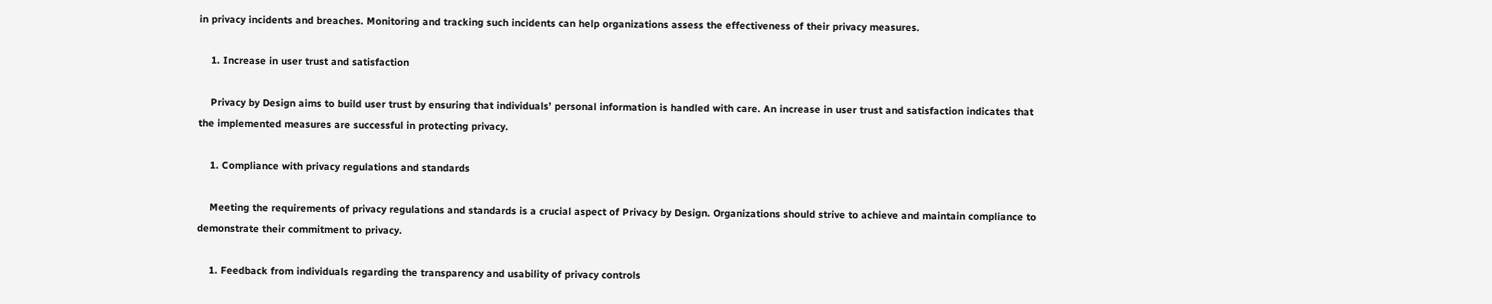in privacy incidents and breaches. Monitoring and tracking such incidents can help organizations assess the effectiveness of their privacy measures.

    1. Increase in user trust and satisfaction

    Privacy by Design aims to build user trust by ensuring that individuals’ personal information is handled with care. An increase in user trust and satisfaction indicates that the implemented measures are successful in protecting privacy.

    1. Compliance with privacy regulations and standards

    Meeting the requirements of privacy regulations and standards is a crucial aspect of Privacy by Design. Organizations should strive to achieve and maintain compliance to demonstrate their commitment to privacy.

    1. Feedback from individuals regarding the transparency and usability of privacy controls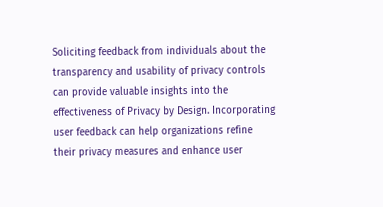Soliciting feedback from individuals about the transparency and usability of privacy controls can provide valuable insights into the effectiveness of Privacy by Design. Incorporating user feedback can help organizations refine their privacy measures and enhance user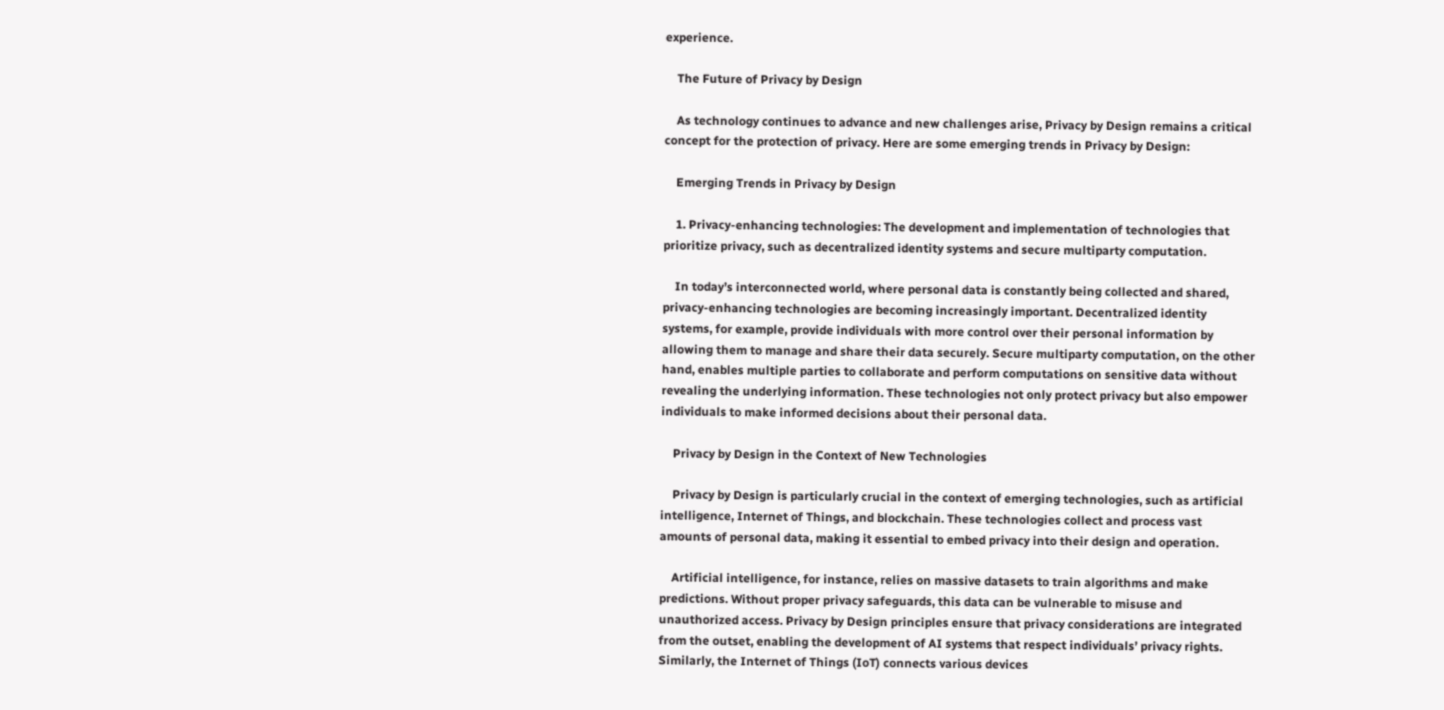experience.

    The Future of Privacy by Design

    As technology continues to advance and new challenges arise, Privacy by Design remains a critical concept for the protection of privacy. Here are some emerging trends in Privacy by Design:

    Emerging Trends in Privacy by Design

    1. Privacy-enhancing technologies: The development and implementation of technologies that prioritize privacy, such as decentralized identity systems and secure multiparty computation.

    In today’s interconnected world, where personal data is constantly being collected and shared, privacy-enhancing technologies are becoming increasingly important. Decentralized identity systems, for example, provide individuals with more control over their personal information by allowing them to manage and share their data securely. Secure multiparty computation, on the other hand, enables multiple parties to collaborate and perform computations on sensitive data without revealing the underlying information. These technologies not only protect privacy but also empower individuals to make informed decisions about their personal data.

    Privacy by Design in the Context of New Technologies

    Privacy by Design is particularly crucial in the context of emerging technologies, such as artificial intelligence, Internet of Things, and blockchain. These technologies collect and process vast amounts of personal data, making it essential to embed privacy into their design and operation.

    Artificial intelligence, for instance, relies on massive datasets to train algorithms and make predictions. Without proper privacy safeguards, this data can be vulnerable to misuse and unauthorized access. Privacy by Design principles ensure that privacy considerations are integrated from the outset, enabling the development of AI systems that respect individuals’ privacy rights. Similarly, the Internet of Things (IoT) connects various devices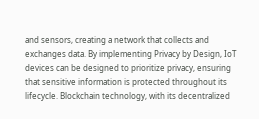and sensors, creating a network that collects and exchanges data. By implementing Privacy by Design, IoT devices can be designed to prioritize privacy, ensuring that sensitive information is protected throughout its lifecycle. Blockchain technology, with its decentralized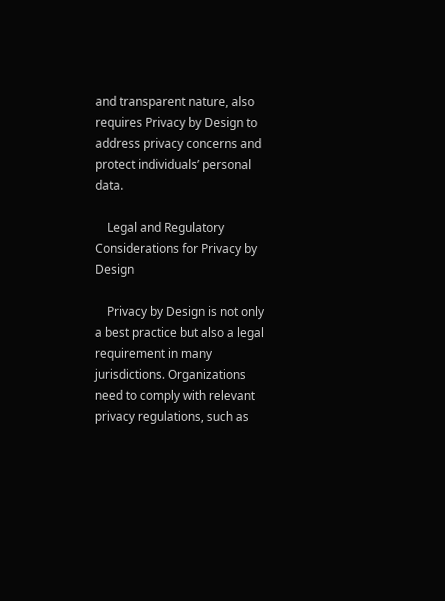and transparent nature, also requires Privacy by Design to address privacy concerns and protect individuals’ personal data.

    Legal and Regulatory Considerations for Privacy by Design

    Privacy by Design is not only a best practice but also a legal requirement in many jurisdictions. Organizations need to comply with relevant privacy regulations, such as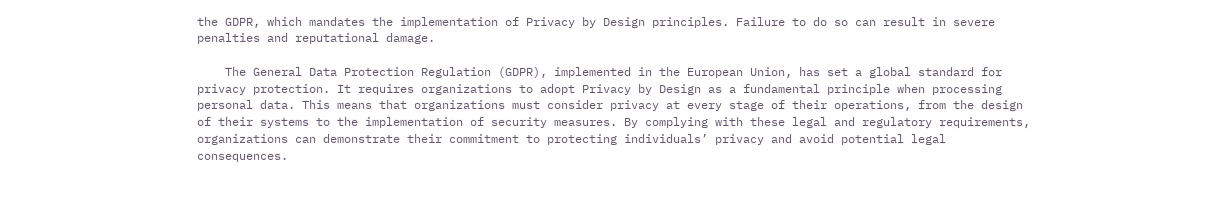the GDPR, which mandates the implementation of Privacy by Design principles. Failure to do so can result in severe penalties and reputational damage.

    The General Data Protection Regulation (GDPR), implemented in the European Union, has set a global standard for privacy protection. It requires organizations to adopt Privacy by Design as a fundamental principle when processing personal data. This means that organizations must consider privacy at every stage of their operations, from the design of their systems to the implementation of security measures. By complying with these legal and regulatory requirements, organizations can demonstrate their commitment to protecting individuals’ privacy and avoid potential legal consequences.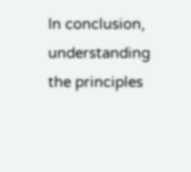In conclusion, understanding the principles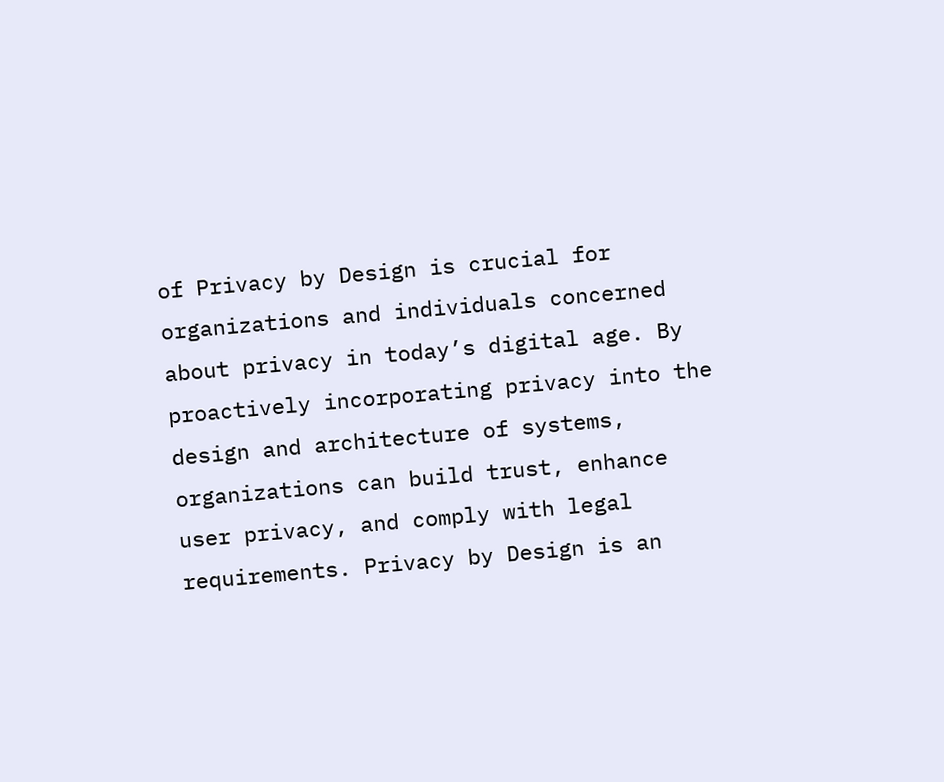of Privacy by Design is crucial for organizations and individuals concerned about privacy in today’s digital age. By proactively incorporating privacy into the design and architecture of systems, organizations can build trust, enhance user privacy, and comply with legal requirements. Privacy by Design is an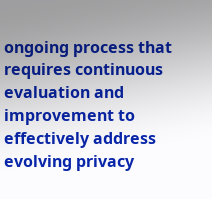ongoing process that requires continuous evaluation and improvement to effectively address evolving privacy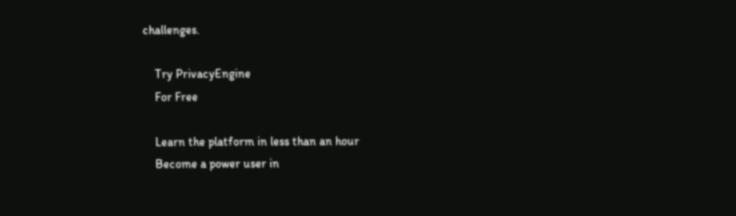challenges.

    Try PrivacyEngine
    For Free

    Learn the platform in less than an hour
    Become a power user in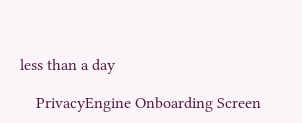less than a day

    PrivacyEngine Onboarding Screen